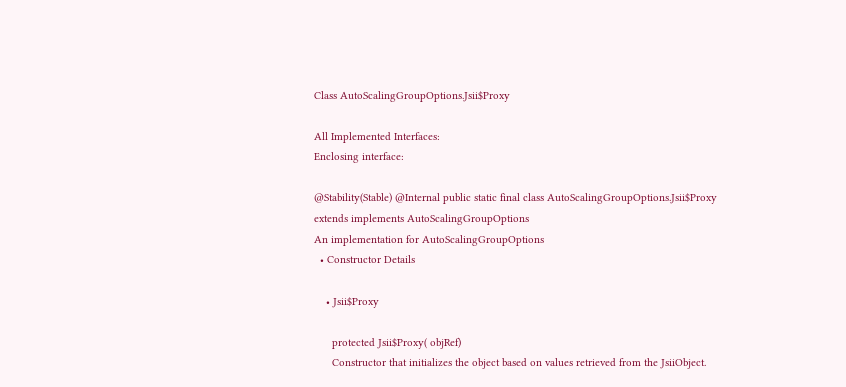Class AutoScalingGroupOptions.Jsii$Proxy

All Implemented Interfaces:
Enclosing interface:

@Stability(Stable) @Internal public static final class AutoScalingGroupOptions.Jsii$Proxy extends implements AutoScalingGroupOptions
An implementation for AutoScalingGroupOptions
  • Constructor Details

    • Jsii$Proxy

      protected Jsii$Proxy( objRef)
      Constructor that initializes the object based on values retrieved from the JsiiObject.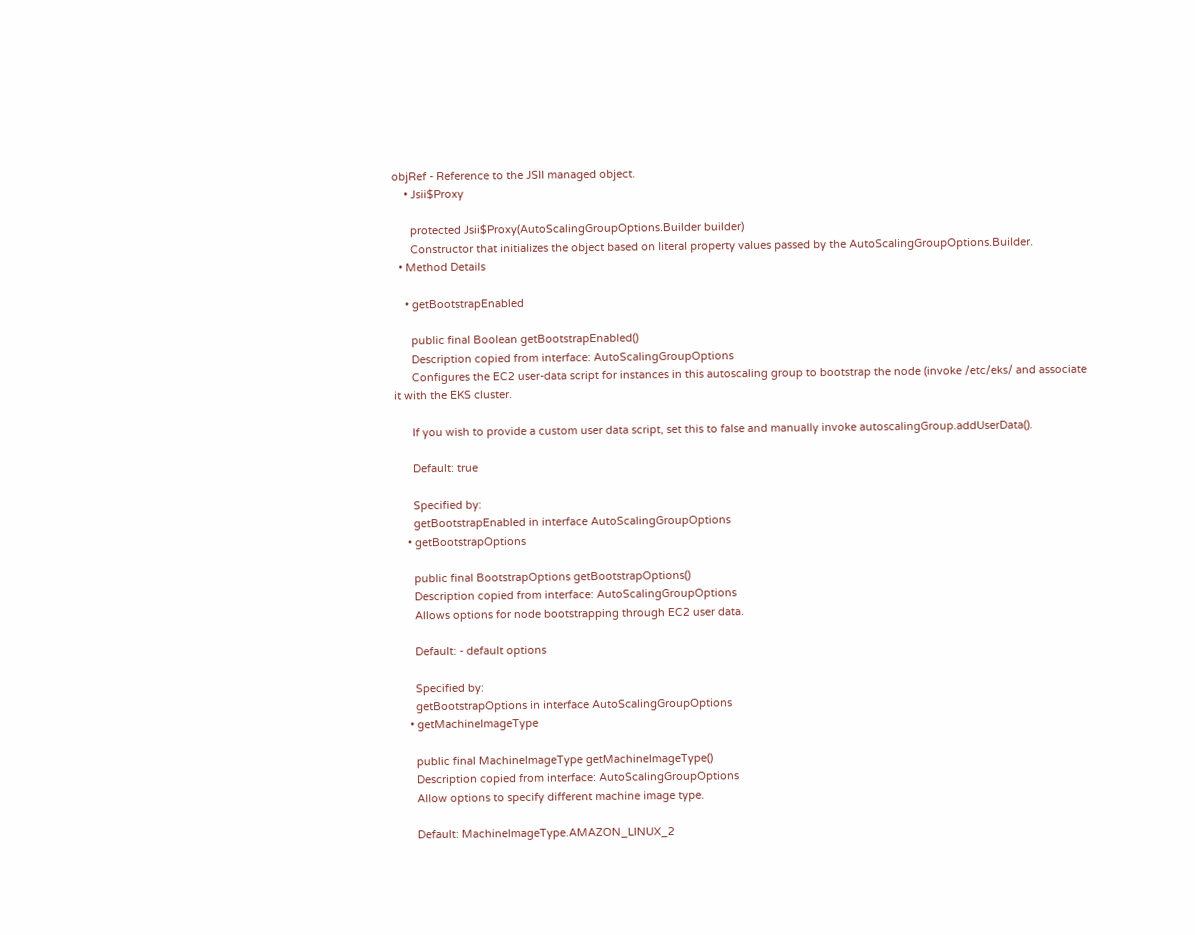objRef - Reference to the JSII managed object.
    • Jsii$Proxy

      protected Jsii$Proxy(AutoScalingGroupOptions.Builder builder)
      Constructor that initializes the object based on literal property values passed by the AutoScalingGroupOptions.Builder.
  • Method Details

    • getBootstrapEnabled

      public final Boolean getBootstrapEnabled()
      Description copied from interface: AutoScalingGroupOptions
      Configures the EC2 user-data script for instances in this autoscaling group to bootstrap the node (invoke /etc/eks/ and associate it with the EKS cluster.

      If you wish to provide a custom user data script, set this to false and manually invoke autoscalingGroup.addUserData().

      Default: true

      Specified by:
      getBootstrapEnabled in interface AutoScalingGroupOptions
    • getBootstrapOptions

      public final BootstrapOptions getBootstrapOptions()
      Description copied from interface: AutoScalingGroupOptions
      Allows options for node bootstrapping through EC2 user data.

      Default: - default options

      Specified by:
      getBootstrapOptions in interface AutoScalingGroupOptions
    • getMachineImageType

      public final MachineImageType getMachineImageType()
      Description copied from interface: AutoScalingGroupOptions
      Allow options to specify different machine image type.

      Default: MachineImageType.AMAZON_LINUX_2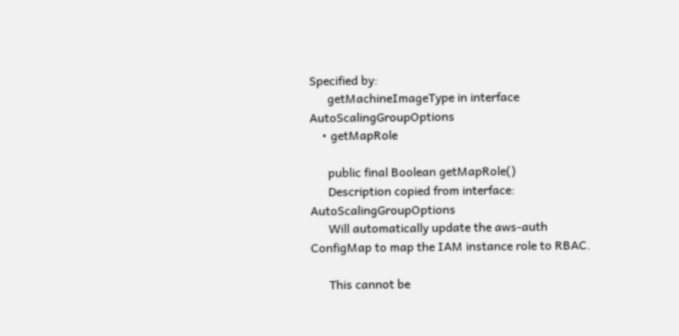Specified by:
      getMachineImageType in interface AutoScalingGroupOptions
    • getMapRole

      public final Boolean getMapRole()
      Description copied from interface: AutoScalingGroupOptions
      Will automatically update the aws-auth ConfigMap to map the IAM instance role to RBAC.

      This cannot be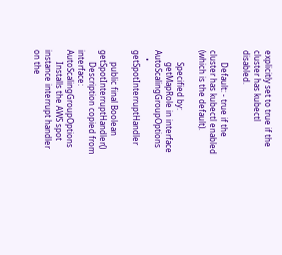explicitly set to true if the cluster has kubectl disabled.

      Default: - true if the cluster has kubectl enabled (which is the default).

      Specified by:
      getMapRole in interface AutoScalingGroupOptions
    • getSpotInterruptHandler

      public final Boolean getSpotInterruptHandler()
      Description copied from interface: AutoScalingGroupOptions
      Installs the AWS spot instance interrupt handler on the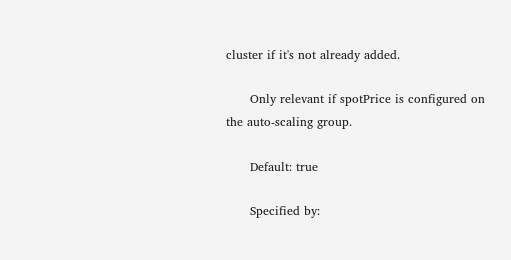cluster if it's not already added.

      Only relevant if spotPrice is configured on the auto-scaling group.

      Default: true

      Specified by: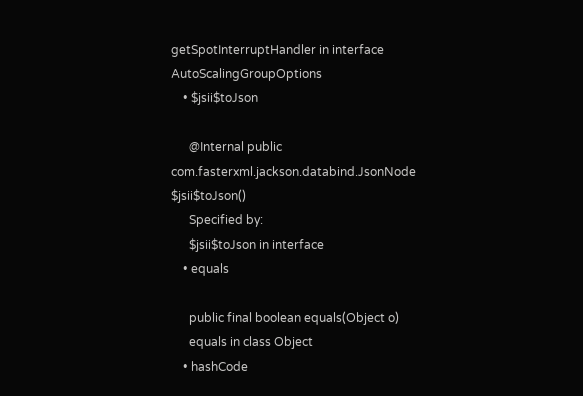getSpotInterruptHandler in interface AutoScalingGroupOptions
    • $jsii$toJson

      @Internal public com.fasterxml.jackson.databind.JsonNode $jsii$toJson()
      Specified by:
      $jsii$toJson in interface
    • equals

      public final boolean equals(Object o)
      equals in class Object
    • hashCode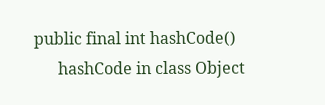public final int hashCode()
      hashCode in class Object